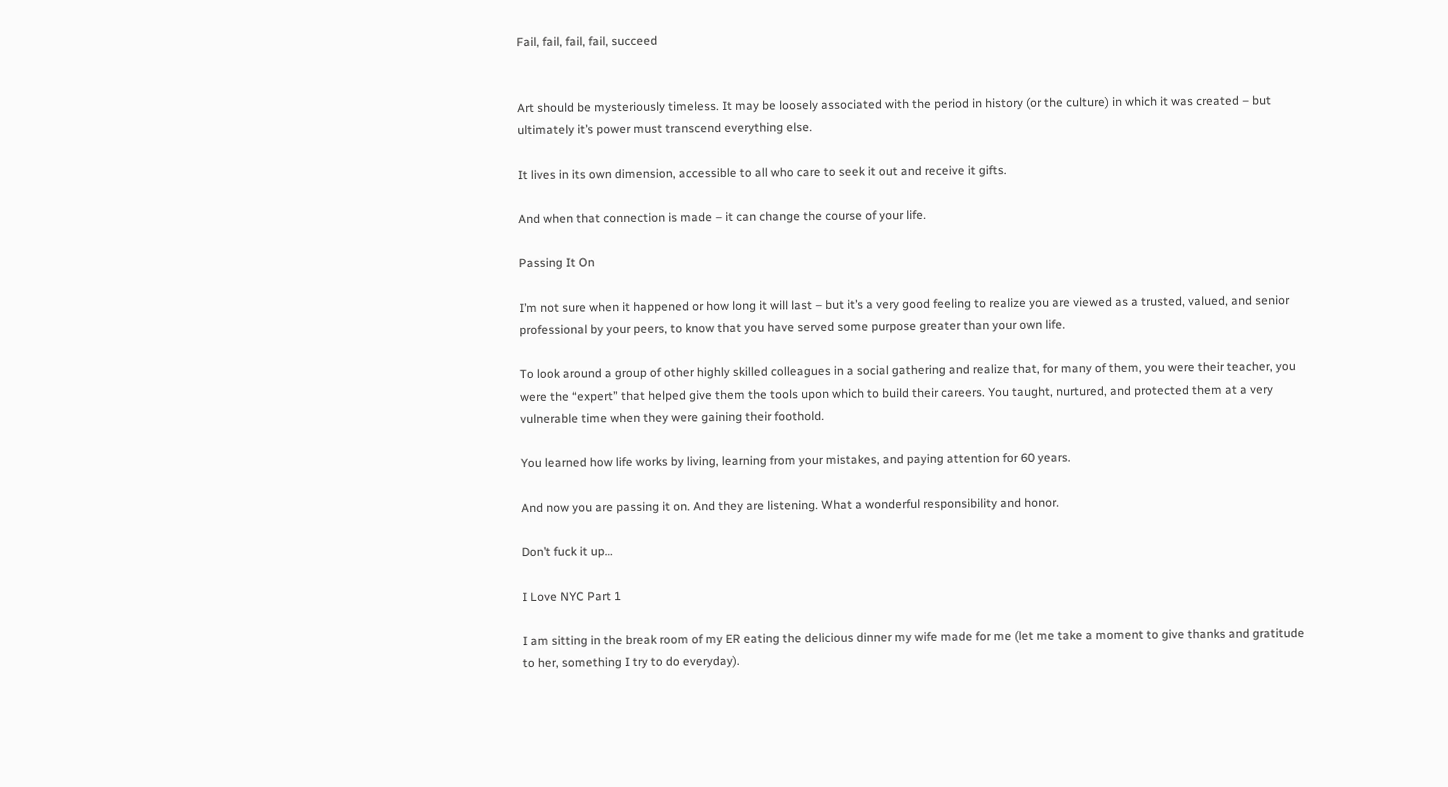Fail, fail, fail, fail, succeed


Art should be mysteriously timeless. It may be loosely associated with the period in history (or the culture) in which it was created – but ultimately it’s power must transcend everything else.

It lives in its own dimension, accessible to all who care to seek it out and receive it gifts.

And when that connection is made – it can change the course of your life.

Passing It On

I’m not sure when it happened or how long it will last – but it’s a very good feeling to realize you are viewed as a trusted, valued, and senior professional by your peers, to know that you have served some purpose greater than your own life.

To look around a group of other highly skilled colleagues in a social gathering and realize that, for many of them, you were their teacher, you were the “expert” that helped give them the tools upon which to build their careers. You taught, nurtured, and protected them at a very vulnerable time when they were gaining their foothold.

You learned how life works by living, learning from your mistakes, and paying attention for 60 years.

And now you are passing it on. And they are listening. What a wonderful responsibility and honor.

Don’t fuck it up…

I Love NYC Part 1

I am sitting in the break room of my ER eating the delicious dinner my wife made for me (let me take a moment to give thanks and gratitude to her, something I try to do everyday).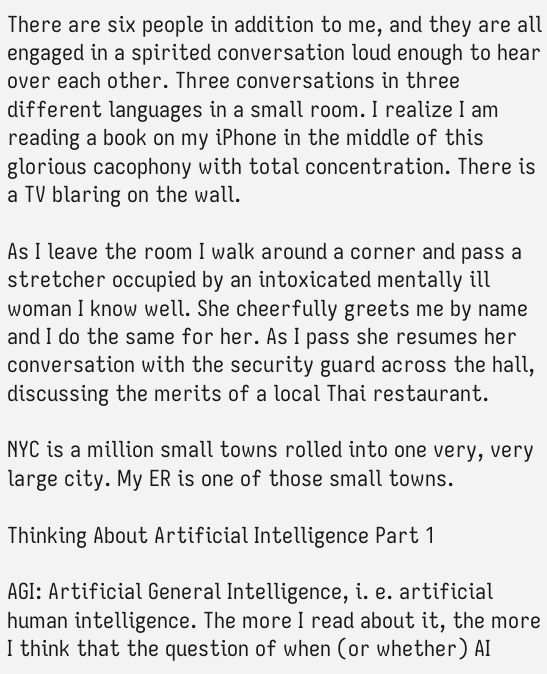There are six people in addition to me, and they are all engaged in a spirited conversation loud enough to hear over each other. Three conversations in three different languages in a small room. I realize I am reading a book on my iPhone in the middle of this glorious cacophony with total concentration. There is a TV blaring on the wall.

As I leave the room I walk around a corner and pass a stretcher occupied by an intoxicated mentally ill woman I know well. She cheerfully greets me by name and I do the same for her. As I pass she resumes her conversation with the security guard across the hall, discussing the merits of a local Thai restaurant.

NYC is a million small towns rolled into one very, very large city. My ER is one of those small towns.

Thinking About Artificial Intelligence Part 1

AGI: Artificial General Intelligence, i. e. artificial human intelligence. The more I read about it, the more I think that the question of when (or whether) AI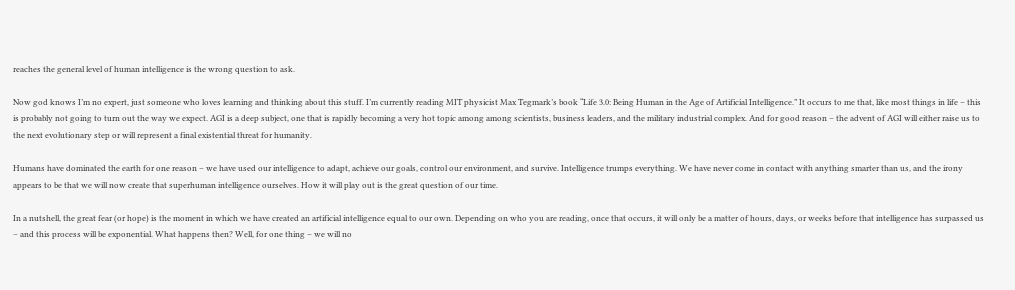reaches the general level of human intelligence is the wrong question to ask.

Now god knows I’m no expert, just someone who loves learning and thinking about this stuff. I’m currently reading MIT physicist Max Tegmark’s book “Life 3.0: Being Human in the Age of Artificial Intelligence.” It occurs to me that, like most things in life – this is probably not going to turn out the way we expect. AGI is a deep subject, one that is rapidly becoming a very hot topic among among scientists, business leaders, and the military industrial complex. And for good reason – the advent of AGI will either raise us to the next evolutionary step or will represent a final existential threat for humanity.

Humans have dominated the earth for one reason – we have used our intelligence to adapt, achieve our goals, control our environment, and survive. Intelligence trumps everything. We have never come in contact with anything smarter than us, and the irony appears to be that we will now create that superhuman intelligence ourselves. How it will play out is the great question of our time.

In a nutshell, the great fear (or hope) is the moment in which we have created an artificial intelligence equal to our own. Depending on who you are reading, once that occurs, it will only be a matter of hours, days, or weeks before that intelligence has surpassed us – and this process will be exponential. What happens then? Well, for one thing – we will no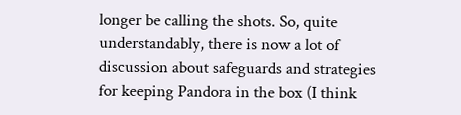longer be calling the shots. So, quite understandably, there is now a lot of discussion about safeguards and strategies for keeping Pandora in the box (I think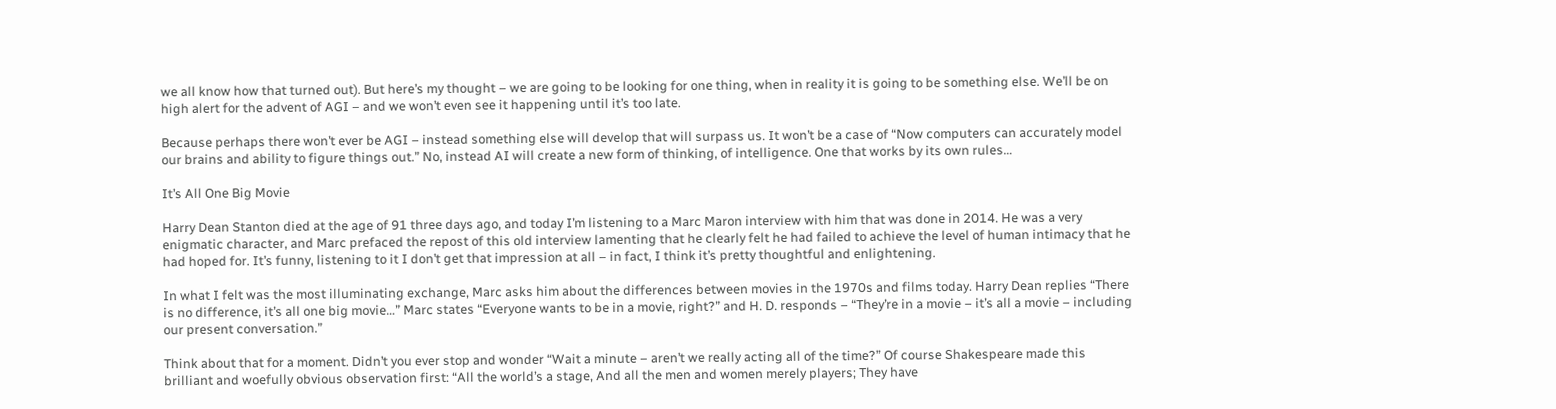we all know how that turned out). But here’s my thought – we are going to be looking for one thing, when in reality it is going to be something else. We’ll be on high alert for the advent of AGI – and we won’t even see it happening until it’s too late.

Because perhaps there won’t ever be AGI – instead something else will develop that will surpass us. It won’t be a case of “Now computers can accurately model our brains and ability to figure things out.” No, instead AI will create a new form of thinking, of intelligence. One that works by its own rules…

It’s All One Big Movie

Harry Dean Stanton died at the age of 91 three days ago, and today I’m listening to a Marc Maron interview with him that was done in 2014. He was a very enigmatic character, and Marc prefaced the repost of this old interview lamenting that he clearly felt he had failed to achieve the level of human intimacy that he had hoped for. It’s funny, listening to it I don’t get that impression at all – in fact, I think it’s pretty thoughtful and enlightening.

In what I felt was the most illuminating exchange, Marc asks him about the differences between movies in the 1970s and films today. Harry Dean replies “There is no difference, it’s all one big movie…” Marc states “Everyone wants to be in a movie, right?” and H. D. responds – “They’re in a movie – it’s all a movie – including our present conversation.”

Think about that for a moment. Didn’t you ever stop and wonder “Wait a minute – aren’t we really acting all of the time?” Of course Shakespeare made this brilliant and woefully obvious observation first: “All the world’s a stage, And all the men and women merely players; They have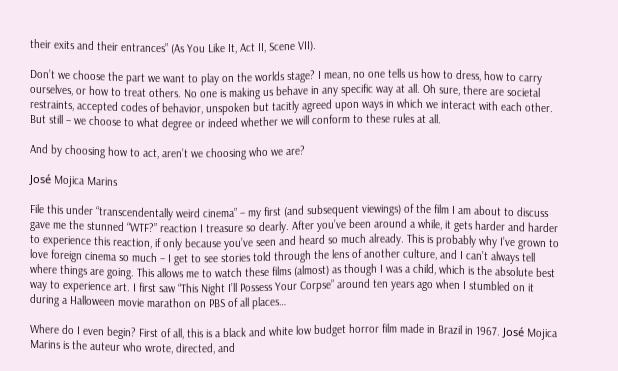their exits and their entrances” (As You Like It, Act II, Scene VII).

Don’t we choose the part we want to play on the worlds stage? I mean, no one tells us how to dress, how to carry ourselves, or how to treat others. No one is making us behave in any specific way at all. Oh sure, there are societal restraints, accepted codes of behavior, unspoken but tacitly agreed upon ways in which we interact with each other. But still – we choose to what degree or indeed whether we will conform to these rules at all.

And by choosing how to act, aren’t we choosing who we are?

José Mojica Marins

File this under “transcendentally weird cinema” – my first (and subsequent viewings) of the film I am about to discuss gave me the stunned “WTF?” reaction I treasure so dearly. After you’ve been around a while, it gets harder and harder to experience this reaction, if only because you’ve seen and heard so much already. This is probably why I’ve grown to love foreign cinema so much – I get to see stories told through the lens of another culture, and I can’t always tell where things are going. This allows me to watch these films (almost) as though I was a child, which is the absolute best way to experience art. I first saw “This Night I’ll Possess Your Corpse” around ten years ago when I stumbled on it during a Halloween movie marathon on PBS of all places…

Where do I even begin? First of all, this is a black and white low budget horror film made in Brazil in 1967. José Mojica Marins is the auteur who wrote, directed, and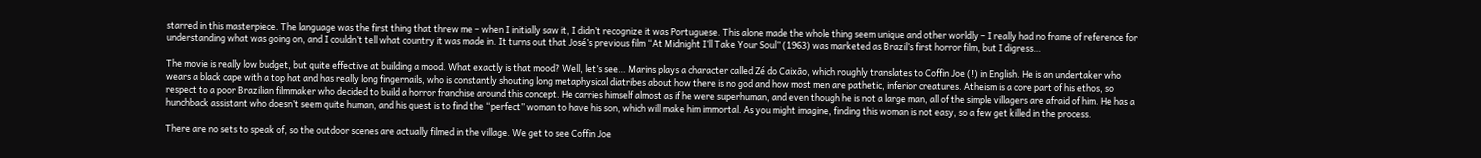starred in this masterpiece. The language was the first thing that threw me – when I initially saw it, I didn’t recognize it was Portuguese. This alone made the whole thing seem unique and other worldly – I really had no frame of reference for understanding what was going on, and I couldn’t tell what country it was made in. It turns out that José’s previous film “At Midnight I’ll Take Your Soul” (1963) was marketed as Brazil’s first horror film, but I digress…

The movie is really low budget, but quite effective at building a mood. What exactly is that mood? Well, let’s see… Marins plays a character called Zé do Caixão, which roughly translates to Coffin Joe (!) in English. He is an undertaker who wears a black cape with a top hat and has really long fingernails, who is constantly shouting long metaphysical diatribes about how there is no god and how most men are pathetic, inferior creatures. Atheism is a core part of his ethos, so respect to a poor Brazilian filmmaker who decided to build a horror franchise around this concept. He carries himself almost as if he were superhuman, and even though he is not a large man, all of the simple villagers are afraid of him. He has a hunchback assistant who doesn’t seem quite human, and his quest is to find the “perfect” woman to have his son, which will make him immortal. As you might imagine, finding this woman is not easy, so a few get killed in the process.

There are no sets to speak of, so the outdoor scenes are actually filmed in the village. We get to see Coffin Joe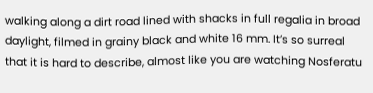walking along a dirt road lined with shacks in full regalia in broad daylight, filmed in grainy black and white 16 mm. It’s so surreal that it is hard to describe, almost like you are watching Nosferatu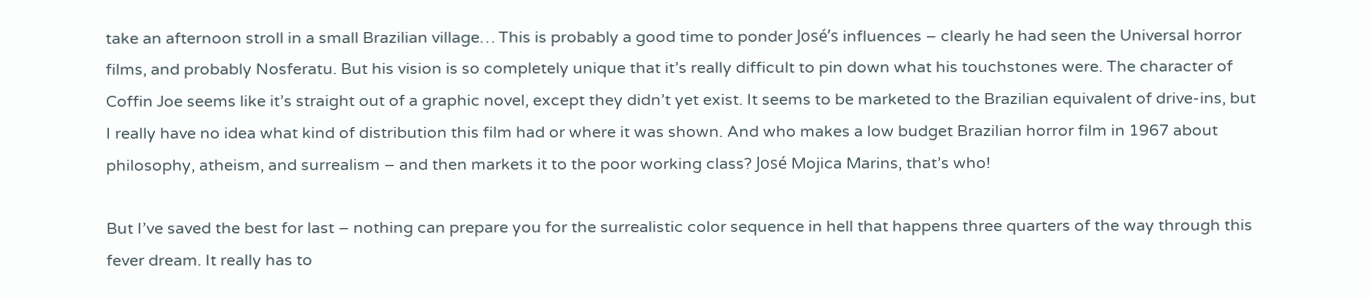take an afternoon stroll in a small Brazilian village… This is probably a good time to ponder José’s influences – clearly he had seen the Universal horror films, and probably Nosferatu. But his vision is so completely unique that it’s really difficult to pin down what his touchstones were. The character of Coffin Joe seems like it’s straight out of a graphic novel, except they didn’t yet exist. It seems to be marketed to the Brazilian equivalent of drive-ins, but I really have no idea what kind of distribution this film had or where it was shown. And who makes a low budget Brazilian horror film in 1967 about philosophy, atheism, and surrealism – and then markets it to the poor working class? José Mojica Marins, that’s who!

But I’ve saved the best for last – nothing can prepare you for the surrealistic color sequence in hell that happens three quarters of the way through this fever dream. It really has to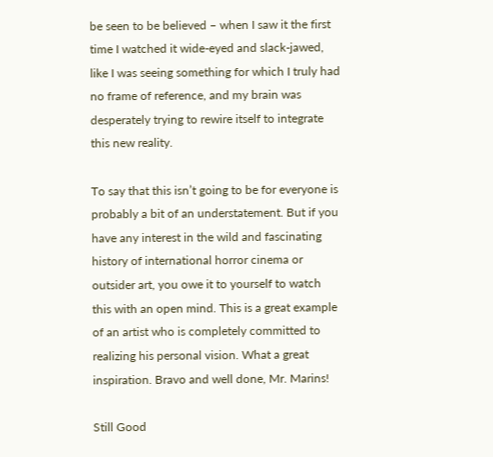be seen to be believed – when I saw it the first time I watched it wide-eyed and slack-jawed, like I was seeing something for which I truly had no frame of reference, and my brain was desperately trying to rewire itself to integrate this new reality.

To say that this isn’t going to be for everyone is probably a bit of an understatement. But if you have any interest in the wild and fascinating history of international horror cinema or outsider art, you owe it to yourself to watch this with an open mind. This is a great example of an artist who is completely committed to realizing his personal vision. What a great inspiration. Bravo and well done, Mr. Marins!

Still Good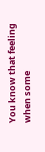You know that feeling when some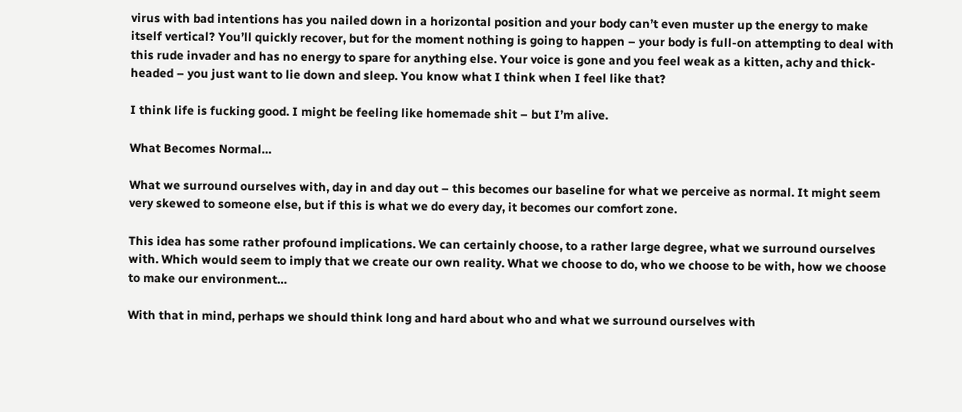virus with bad intentions has you nailed down in a horizontal position and your body can’t even muster up the energy to make itself vertical? You’ll quickly recover, but for the moment nothing is going to happen – your body is full-on attempting to deal with this rude invader and has no energy to spare for anything else. Your voice is gone and you feel weak as a kitten, achy and thick-headed – you just want to lie down and sleep. You know what I think when I feel like that?

I think life is fucking good. I might be feeling like homemade shit – but I’m alive.

What Becomes Normal…

What we surround ourselves with, day in and day out – this becomes our baseline for what we perceive as normal. It might seem very skewed to someone else, but if this is what we do every day, it becomes our comfort zone.

This idea has some rather profound implications. We can certainly choose, to a rather large degree, what we surround ourselves with. Which would seem to imply that we create our own reality. What we choose to do, who we choose to be with, how we choose to make our environment…

With that in mind, perhaps we should think long and hard about who and what we surround ourselves with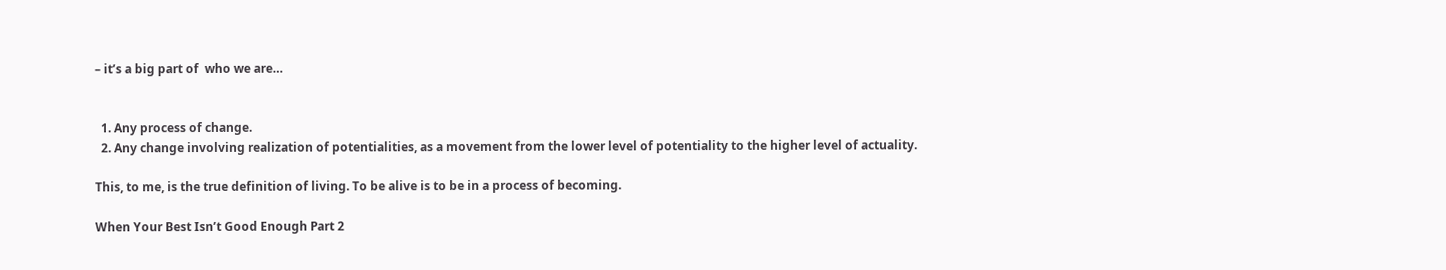– it’s a big part of  who we are…


  1. Any process of change.
  2. Any change involving realization of potentialities, as a movement from the lower level of potentiality to the higher level of actuality.

This, to me, is the true definition of living. To be alive is to be in a process of becoming.

When Your Best Isn’t Good Enough Part 2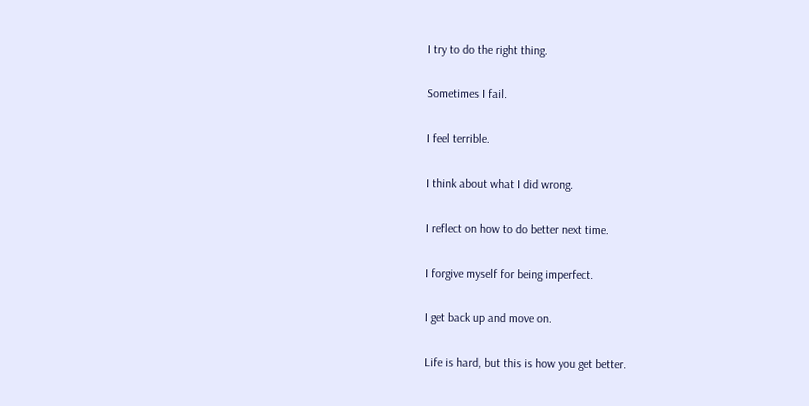I try to do the right thing.

Sometimes I fail.

I feel terrible.

I think about what I did wrong.

I reflect on how to do better next time.

I forgive myself for being imperfect.

I get back up and move on.

Life is hard, but this is how you get better.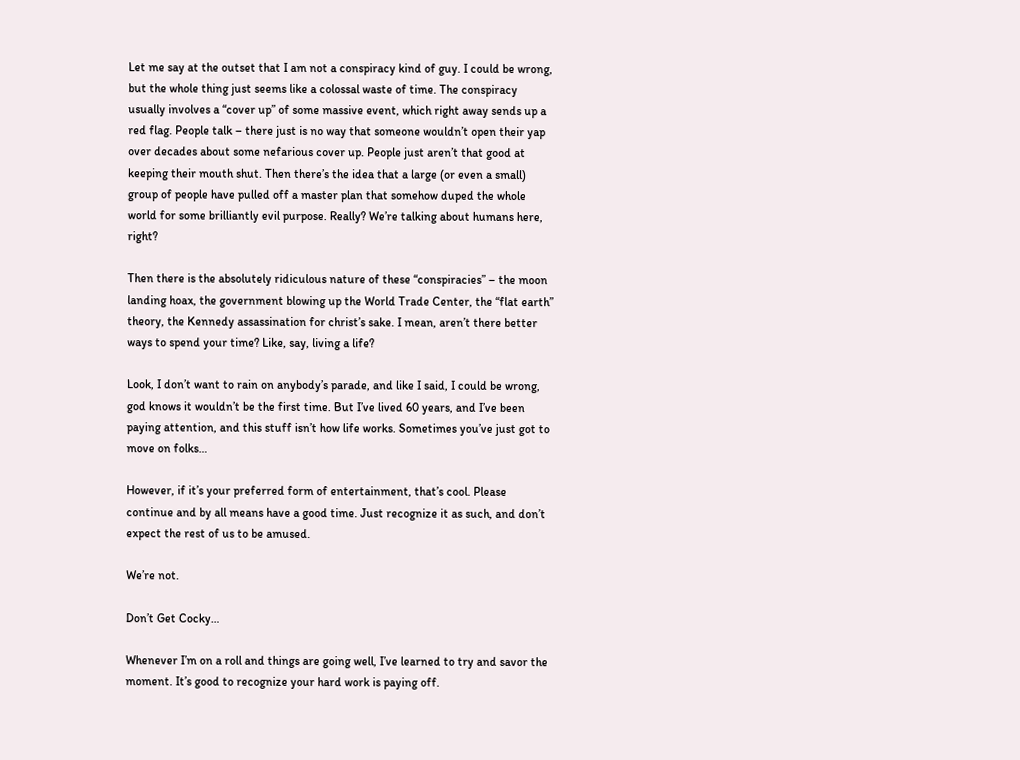Let me say at the outset that I am not a conspiracy kind of guy. I could be wrong, but the whole thing just seems like a colossal waste of time. The conspiracy usually involves a “cover up” of some massive event, which right away sends up a red flag. People talk – there just is no way that someone wouldn’t open their yap over decades about some nefarious cover up. People just aren’t that good at keeping their mouth shut. Then there’s the idea that a large (or even a small) group of people have pulled off a master plan that somehow duped the whole world for some brilliantly evil purpose. Really? We’re talking about humans here, right?

Then there is the absolutely ridiculous nature of these “conspiracies” – the moon landing hoax, the government blowing up the World Trade Center, the “flat earth” theory, the Kennedy assassination for christ’s sake. I mean, aren’t there better ways to spend your time? Like, say, living a life?

Look, I don’t want to rain on anybody’s parade, and like I said, I could be wrong, god knows it wouldn’t be the first time. But I’ve lived 60 years, and I’ve been paying attention, and this stuff isn’t how life works. Sometimes you’ve just got to move on folks…

However, if it’s your preferred form of entertainment, that’s cool. Please continue and by all means have a good time. Just recognize it as such, and don’t expect the rest of us to be amused.

We’re not.

Don’t Get Cocky…

Whenever I’m on a roll and things are going well, I’ve learned to try and savor the moment. It’s good to recognize your hard work is paying off.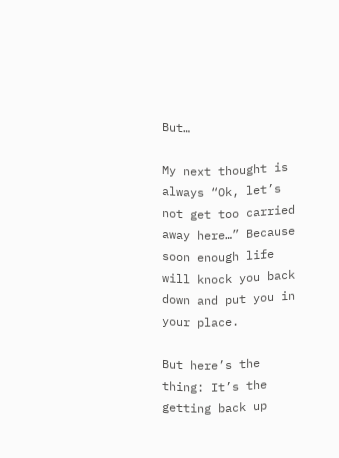But…

My next thought is always “Ok, let’s not get too carried away here…” Because soon enough life will knock you back down and put you in your place.

But here’s the thing: It’s the getting back up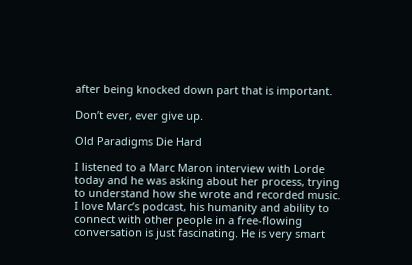after being knocked down part that is important.

Don’t ever, ever give up.

Old Paradigms Die Hard

I listened to a Marc Maron interview with Lorde today and he was asking about her process, trying to understand how she wrote and recorded music. I love Marc’s podcast, his humanity and ability to connect with other people in a free-flowing conversation is just fascinating. He is very smart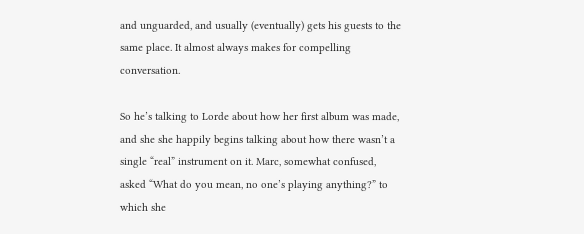and unguarded, and usually (eventually) gets his guests to the same place. It almost always makes for compelling conversation.

So he’s talking to Lorde about how her first album was made, and she she happily begins talking about how there wasn’t a single “real” instrument on it. Marc, somewhat confused, asked “What do you mean, no one’s playing anything?” to which she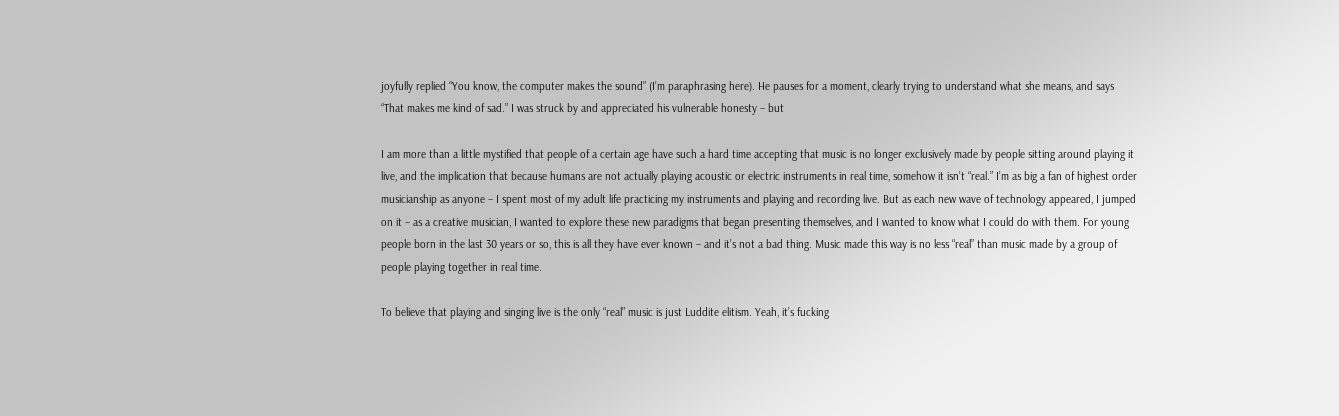joyfully replied “You know, the computer makes the sound” (I’m paraphrasing here). He pauses for a moment, clearly trying to understand what she means, and says “That makes me kind of sad.” I was struck by and appreciated his vulnerable honesty – but

I am more than a little mystified that people of a certain age have such a hard time accepting that music is no longer exclusively made by people sitting around playing it live, and the implication that because humans are not actually playing acoustic or electric instruments in real time, somehow it isn’t “real.” I’m as big a fan of highest order musicianship as anyone – I spent most of my adult life practicing my instruments and playing and recording live. But as each new wave of technology appeared, I jumped on it – as a creative musician, I wanted to explore these new paradigms that began presenting themselves, and I wanted to know what I could do with them. For young people born in the last 30 years or so, this is all they have ever known – and it’s not a bad thing. Music made this way is no less “real” than music made by a group of people playing together in real time.

To believe that playing and singing live is the only “real” music is just Luddite elitism. Yeah, it’s fucking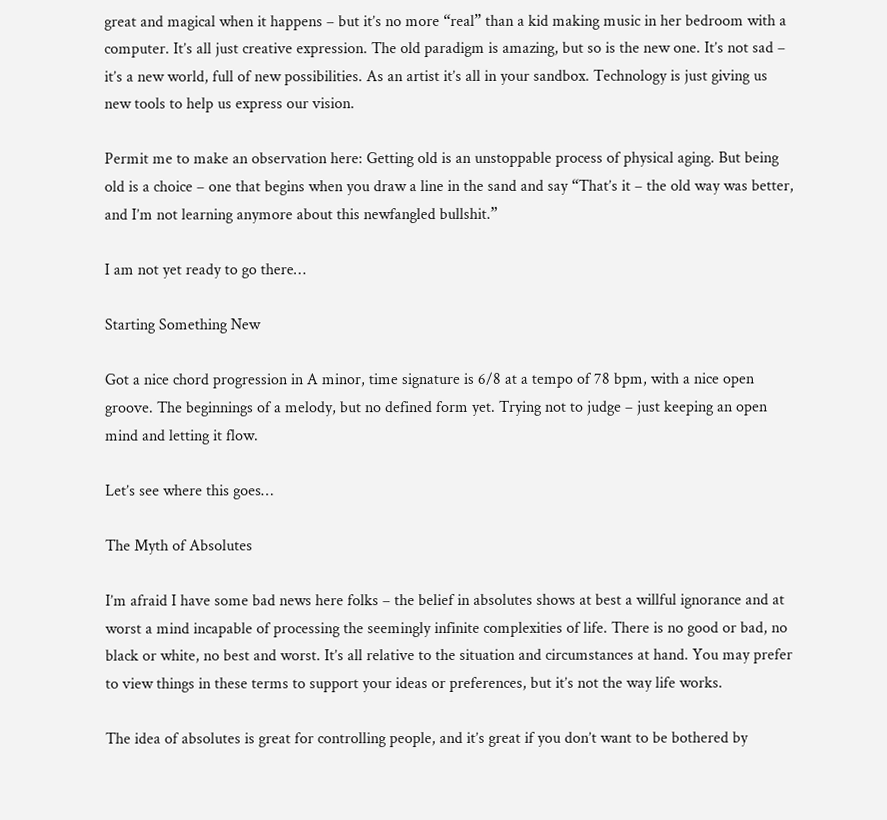great and magical when it happens – but it’s no more “real” than a kid making music in her bedroom with a computer. It’s all just creative expression. The old paradigm is amazing, but so is the new one. It’s not sad – it’s a new world, full of new possibilities. As an artist it’s all in your sandbox. Technology is just giving us new tools to help us express our vision.

Permit me to make an observation here: Getting old is an unstoppable process of physical aging. But being old is a choice – one that begins when you draw a line in the sand and say “That’s it – the old way was better, and I’m not learning anymore about this newfangled bullshit.”

I am not yet ready to go there…

Starting Something New

Got a nice chord progression in A minor, time signature is 6/8 at a tempo of 78 bpm, with a nice open groove. The beginnings of a melody, but no defined form yet. Trying not to judge – just keeping an open mind and letting it flow.

Let’s see where this goes…

The Myth of Absolutes

I’m afraid I have some bad news here folks – the belief in absolutes shows at best a willful ignorance and at worst a mind incapable of processing the seemingly infinite complexities of life. There is no good or bad, no black or white, no best and worst. It’s all relative to the situation and circumstances at hand. You may prefer to view things in these terms to support your ideas or preferences, but it’s not the way life works.

The idea of absolutes is great for controlling people, and it’s great if you don’t want to be bothered by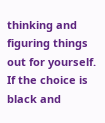thinking and figuring things out for yourself. If the choice is black and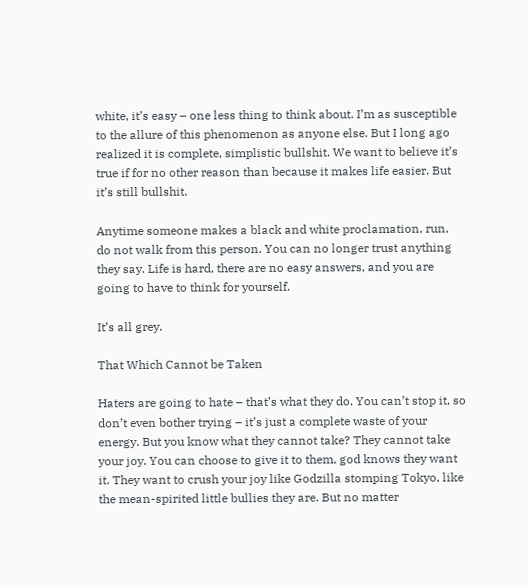white, it’s easy – one less thing to think about. I’m as susceptible to the allure of this phenomenon as anyone else. But I long ago realized it is complete, simplistic bullshit. We want to believe it’s true if for no other reason than because it makes life easier. But it’s still bullshit.

Anytime someone makes a black and white proclamation, run, do not walk from this person. You can no longer trust anything they say. Life is hard, there are no easy answers, and you are going to have to think for yourself.

It’s all grey.

That Which Cannot be Taken

Haters are going to hate – that’s what they do. You can’t stop it, so don’t even bother trying – it’s just a complete waste of your energy. But you know what they cannot take? They cannot take your joy. You can choose to give it to them, god knows they want it. They want to crush your joy like Godzilla stomping Tokyo, like the mean-spirited little bullies they are. But no matter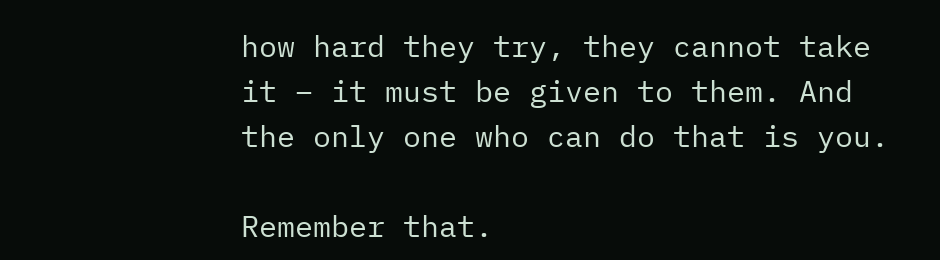how hard they try, they cannot take it – it must be given to them. And the only one who can do that is you.

Remember that.